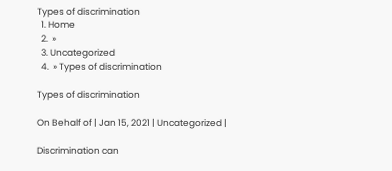Types of discrimination
  1. Home
  2.  »
  3. Uncategorized
  4.  » Types of discrimination

Types of discrimination

On Behalf of | Jan 15, 2021 | Uncategorized |

Discrimination can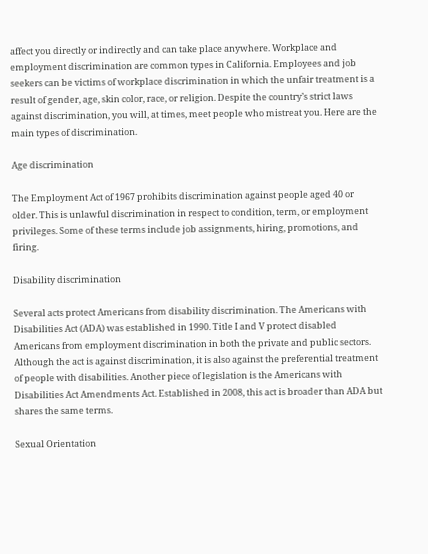affect you directly or indirectly and can take place anywhere. Workplace and employment discrimination are common types in California. Employees and job seekers can be victims of workplace discrimination in which the unfair treatment is a result of gender, age, skin color, race, or religion. Despite the country’s strict laws against discrimination, you will, at times, meet people who mistreat you. Here are the main types of discrimination.

Age discrimination

The Employment Act of 1967 prohibits discrimination against people aged 40 or older. This is unlawful discrimination in respect to condition, term, or employment privileges. Some of these terms include job assignments, hiring, promotions, and firing.

Disability discrimination

Several acts protect Americans from disability discrimination. The Americans with Disabilities Act (ADA) was established in 1990. Title I and V protect disabled Americans from employment discrimination in both the private and public sectors. Although the act is against discrimination, it is also against the preferential treatment of people with disabilities. Another piece of legislation is the Americans with Disabilities Act Amendments Act. Established in 2008, this act is broader than ADA but shares the same terms.

Sexual Orientation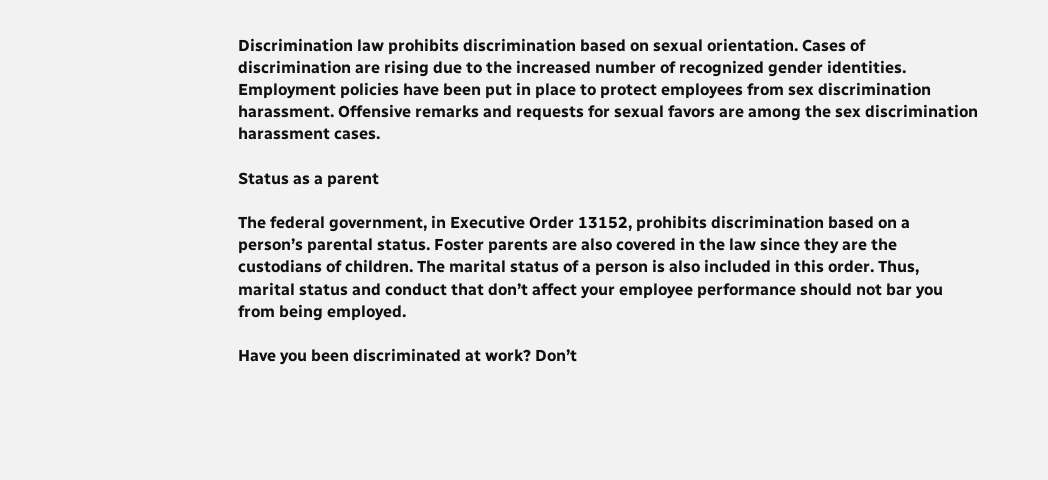Discrimination law prohibits discrimination based on sexual orientation. Cases of discrimination are rising due to the increased number of recognized gender identities. Employment policies have been put in place to protect employees from sex discrimination harassment. Offensive remarks and requests for sexual favors are among the sex discrimination harassment cases.

Status as a parent

The federal government, in Executive Order 13152, prohibits discrimination based on a person’s parental status. Foster parents are also covered in the law since they are the custodians of children. The marital status of a person is also included in this order. Thus, marital status and conduct that don’t affect your employee performance should not bar you from being employed.

Have you been discriminated at work? Don’t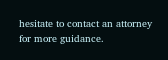hesitate to contact an attorney for more guidance.